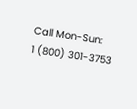Call Mon-Sun:
1 (800) 301-3753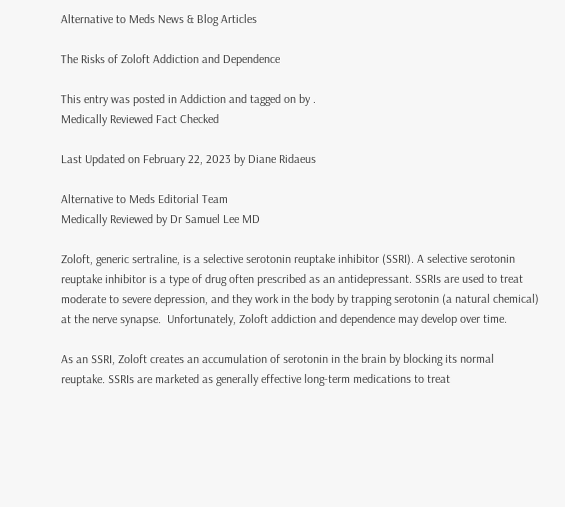Alternative to Meds News & Blog Articles

The Risks of Zoloft Addiction and Dependence

This entry was posted in Addiction and tagged on by .
Medically Reviewed Fact Checked

Last Updated on February 22, 2023 by Diane Ridaeus

Alternative to Meds Editorial Team
Medically Reviewed by Dr Samuel Lee MD

Zoloft, generic sertraline, is a selective serotonin reuptake inhibitor (SSRI). A selective serotonin reuptake inhibitor is a type of drug often prescribed as an antidepressant. SSRIs are used to treat moderate to severe depression, and they work in the body by trapping serotonin (a natural chemical) at the nerve synapse.  Unfortunately, Zoloft addiction and dependence may develop over time.

As an SSRI, Zoloft creates an accumulation of serotonin in the brain by blocking its normal reuptake. SSRIs are marketed as generally effective long-term medications to treat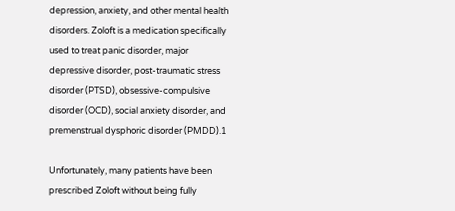depression, anxiety, and other mental health disorders. Zoloft is a medication specifically used to treat panic disorder, major depressive disorder, post-traumatic stress disorder (PTSD), obsessive-compulsive disorder (OCD), social anxiety disorder, and premenstrual dysphoric disorder (PMDD).1

Unfortunately, many patients have been prescribed Zoloft without being fully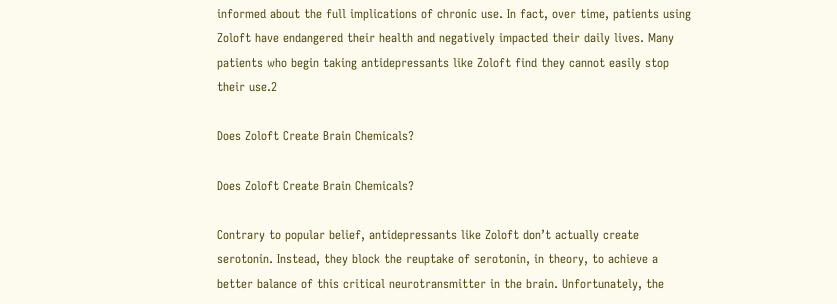informed about the full implications of chronic use. In fact, over time, patients using Zoloft have endangered their health and negatively impacted their daily lives. Many patients who begin taking antidepressants like Zoloft find they cannot easily stop their use.2

Does Zoloft Create Brain Chemicals?

Does Zoloft Create Brain Chemicals?

Contrary to popular belief, antidepressants like Zoloft don’t actually create serotonin. Instead, they block the reuptake of serotonin, in theory, to achieve a better balance of this critical neurotransmitter in the brain. Unfortunately, the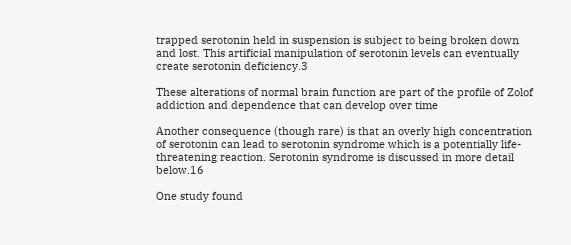trapped serotonin held in suspension is subject to being broken down and lost. This artificial manipulation of serotonin levels can eventually create serotonin deficiency.3

These alterations of normal brain function are part of the profile of Zolof addiction and dependence that can develop over time

Another consequence (though rare) is that an overly high concentration of serotonin can lead to serotonin syndrome which is a potentially life-threatening reaction. Serotonin syndrome is discussed in more detail below.16

One study found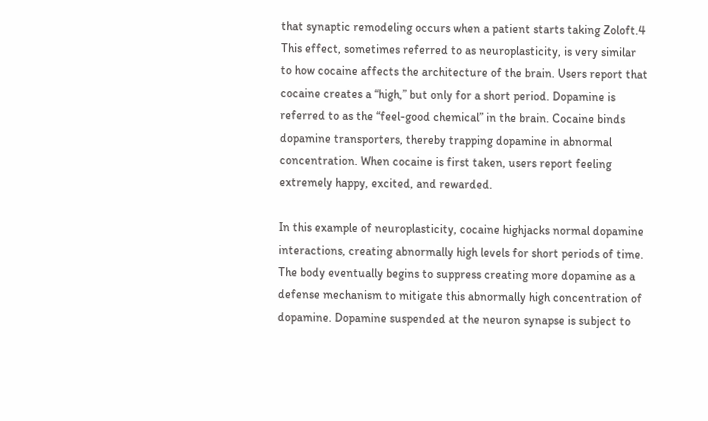that synaptic remodeling occurs when a patient starts taking Zoloft.4 This effect, sometimes referred to as neuroplasticity, is very similar to how cocaine affects the architecture of the brain. Users report that cocaine creates a “high,” but only for a short period. Dopamine is referred to as the “feel-good chemical” in the brain. Cocaine binds dopamine transporters, thereby trapping dopamine in abnormal concentration. When cocaine is first taken, users report feeling extremely happy, excited, and rewarded.

In this example of neuroplasticity, cocaine highjacks normal dopamine interactions, creating abnormally high levels for short periods of time. The body eventually begins to suppress creating more dopamine as a defense mechanism to mitigate this abnormally high concentration of dopamine. Dopamine suspended at the neuron synapse is subject to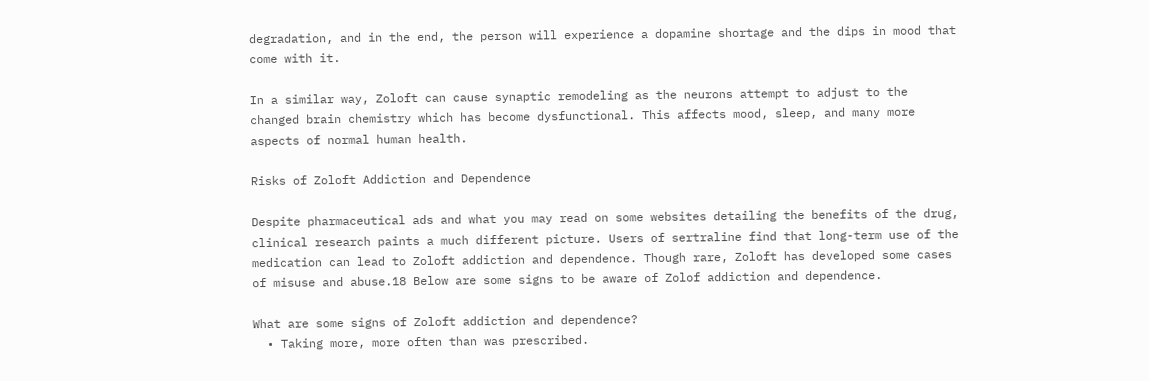degradation, and in the end, the person will experience a dopamine shortage and the dips in mood that come with it.

In a similar way, Zoloft can cause synaptic remodeling as the neurons attempt to adjust to the changed brain chemistry which has become dysfunctional. This affects mood, sleep, and many more aspects of normal human health.

Risks of Zoloft Addiction and Dependence

Despite pharmaceutical ads and what you may read on some websites detailing the benefits of the drug, clinical research paints a much different picture. Users of sertraline find that long-term use of the medication can lead to Zoloft addiction and dependence. Though rare, Zoloft has developed some cases of misuse and abuse.18 Below are some signs to be aware of Zolof addiction and dependence.

What are some signs of Zoloft addiction and dependence?
  • Taking more, more often than was prescribed.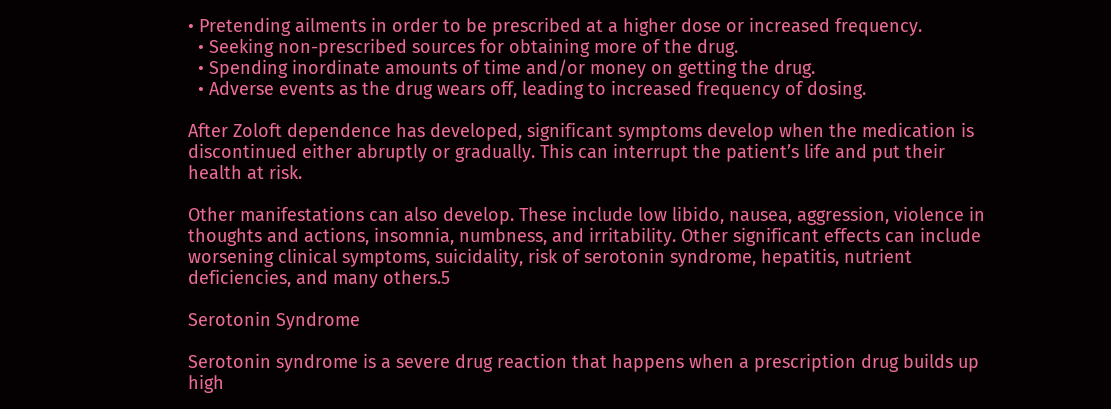• Pretending ailments in order to be prescribed at a higher dose or increased frequency.
  • Seeking non-prescribed sources for obtaining more of the drug.
  • Spending inordinate amounts of time and/or money on getting the drug.
  • Adverse events as the drug wears off, leading to increased frequency of dosing.

After Zoloft dependence has developed, significant symptoms develop when the medication is discontinued either abruptly or gradually. This can interrupt the patient’s life and put their health at risk.

Other manifestations can also develop. These include low libido, nausea, aggression, violence in thoughts and actions, insomnia, numbness, and irritability. Other significant effects can include worsening clinical symptoms, suicidality, risk of serotonin syndrome, hepatitis, nutrient deficiencies, and many others.5

Serotonin Syndrome

Serotonin syndrome is a severe drug reaction that happens when a prescription drug builds up high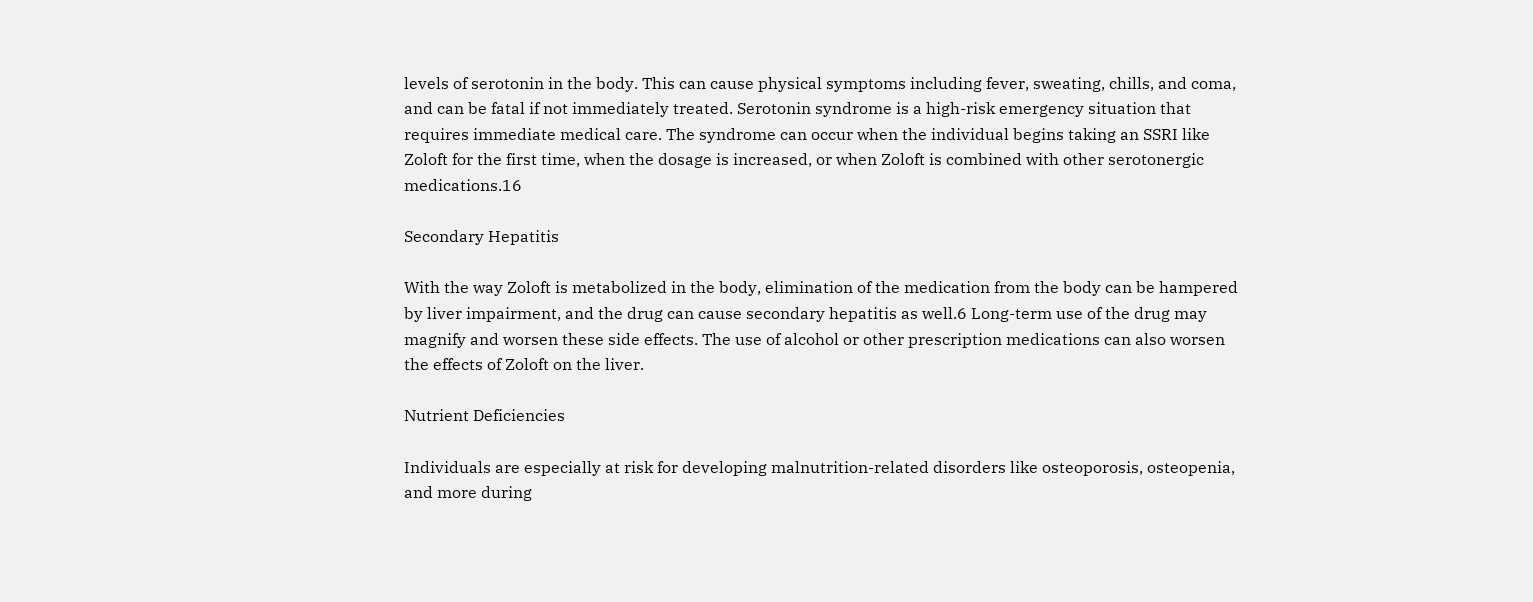levels of serotonin in the body. This can cause physical symptoms including fever, sweating, chills, and coma, and can be fatal if not immediately treated. Serotonin syndrome is a high-risk emergency situation that requires immediate medical care. The syndrome can occur when the individual begins taking an SSRI like Zoloft for the first time, when the dosage is increased, or when Zoloft is combined with other serotonergic medications.16

Secondary Hepatitis

With the way Zoloft is metabolized in the body, elimination of the medication from the body can be hampered by liver impairment, and the drug can cause secondary hepatitis as well.6 Long-term use of the drug may magnify and worsen these side effects. The use of alcohol or other prescription medications can also worsen the effects of Zoloft on the liver.

Nutrient Deficiencies

Individuals are especially at risk for developing malnutrition-related disorders like osteoporosis, osteopenia, and more during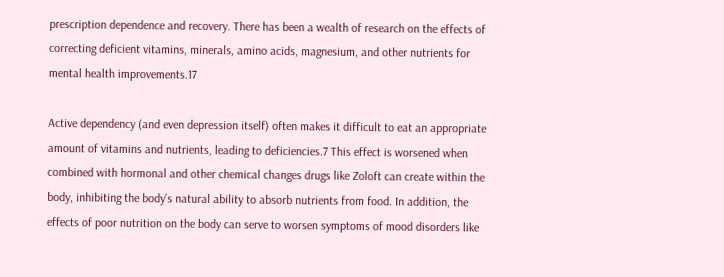prescription dependence and recovery. There has been a wealth of research on the effects of correcting deficient vitamins, minerals, amino acids, magnesium, and other nutrients for mental health improvements.17

Active dependency (and even depression itself) often makes it difficult to eat an appropriate amount of vitamins and nutrients, leading to deficiencies.7 This effect is worsened when combined with hormonal and other chemical changes drugs like Zoloft can create within the body, inhibiting the body’s natural ability to absorb nutrients from food. In addition, the effects of poor nutrition on the body can serve to worsen symptoms of mood disorders like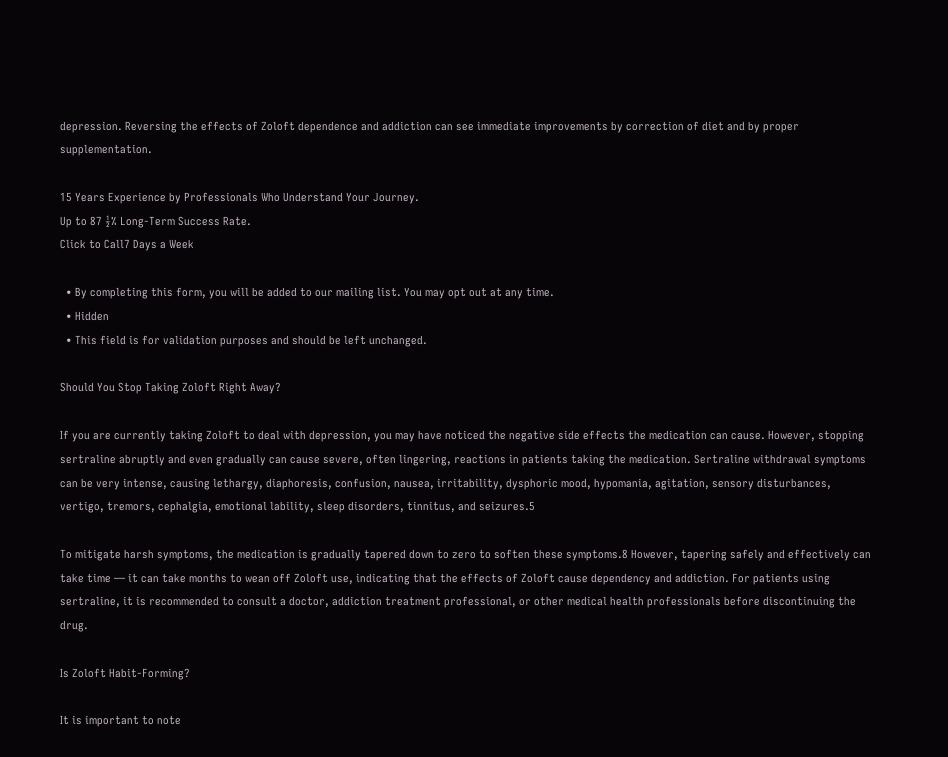depression. Reversing the effects of Zoloft dependence and addiction can see immediate improvements by correction of diet and by proper supplementation.

15 Years Experience by Professionals Who Understand Your Journey.
Up to 87 ½% Long-Term Success Rate.
Click to Call7 Days a Week

  • By completing this form, you will be added to our mailing list. You may opt out at any time.
  • Hidden
  • This field is for validation purposes and should be left unchanged.

Should You Stop Taking Zoloft Right Away?

If you are currently taking Zoloft to deal with depression, you may have noticed the negative side effects the medication can cause. However, stopping sertraline abruptly and even gradually can cause severe, often lingering, reactions in patients taking the medication. Sertraline withdrawal symptoms can be very intense, causing lethargy, diaphoresis, confusion, nausea, irritability, dysphoric mood, hypomania, agitation, sensory disturbances, vertigo, tremors, cephalgia, emotional lability, sleep disorders, tinnitus, and seizures.5

To mitigate harsh symptoms, the medication is gradually tapered down to zero to soften these symptoms.8 However, tapering safely and effectively can take time — it can take months to wean off Zoloft use, indicating that the effects of Zoloft cause dependency and addiction. For patients using sertraline, it is recommended to consult a doctor, addiction treatment professional, or other medical health professionals before discontinuing the drug.

Is Zoloft Habit-Forming?

It is important to note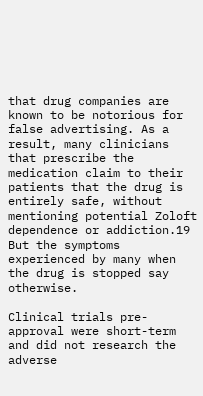that drug companies are known to be notorious for false advertising. As a result, many clinicians that prescribe the medication claim to their patients that the drug is entirely safe, without mentioning potential Zoloft dependence or addiction.19 But the symptoms experienced by many when the drug is stopped say otherwise.

Clinical trials pre-approval were short-term and did not research the adverse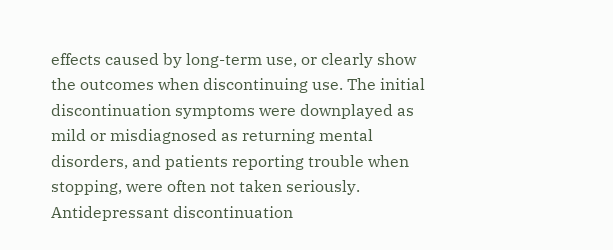effects caused by long-term use, or clearly show the outcomes when discontinuing use. The initial discontinuation symptoms were downplayed as mild or misdiagnosed as returning mental disorders, and patients reporting trouble when stopping, were often not taken seriously. Antidepressant discontinuation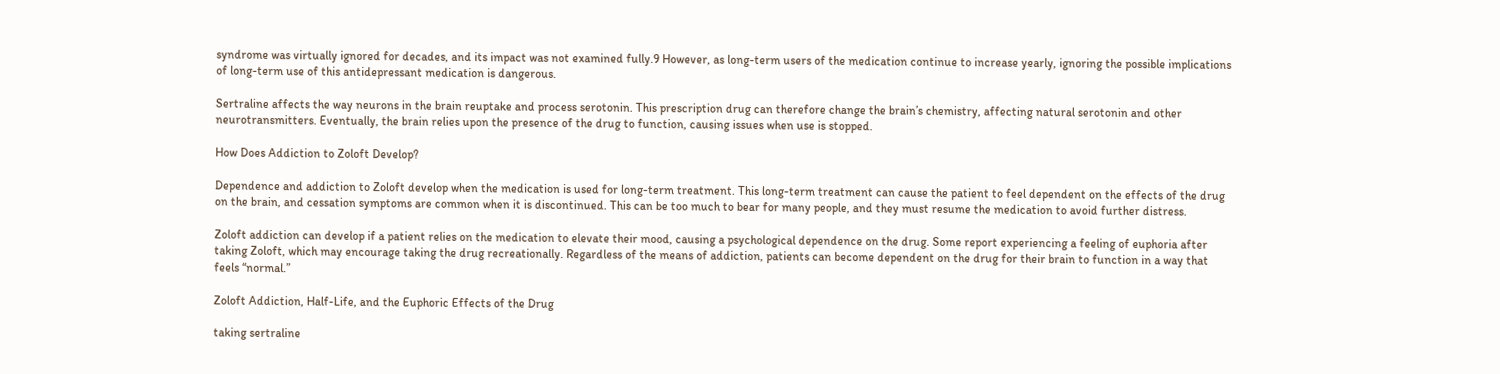syndrome was virtually ignored for decades, and its impact was not examined fully.9 However, as long-term users of the medication continue to increase yearly, ignoring the possible implications of long-term use of this antidepressant medication is dangerous.

Sertraline affects the way neurons in the brain reuptake and process serotonin. This prescription drug can therefore change the brain’s chemistry, affecting natural serotonin and other neurotransmitters. Eventually, the brain relies upon the presence of the drug to function, causing issues when use is stopped.

How Does Addiction to Zoloft Develop?

Dependence and addiction to Zoloft develop when the medication is used for long-term treatment. This long-term treatment can cause the patient to feel dependent on the effects of the drug on the brain, and cessation symptoms are common when it is discontinued. This can be too much to bear for many people, and they must resume the medication to avoid further distress.

Zoloft addiction can develop if a patient relies on the medication to elevate their mood, causing a psychological dependence on the drug. Some report experiencing a feeling of euphoria after taking Zoloft, which may encourage taking the drug recreationally. Regardless of the means of addiction, patients can become dependent on the drug for their brain to function in a way that feels “normal.”

Zoloft Addiction, Half-Life, and the Euphoric Effects of the Drug

taking sertraline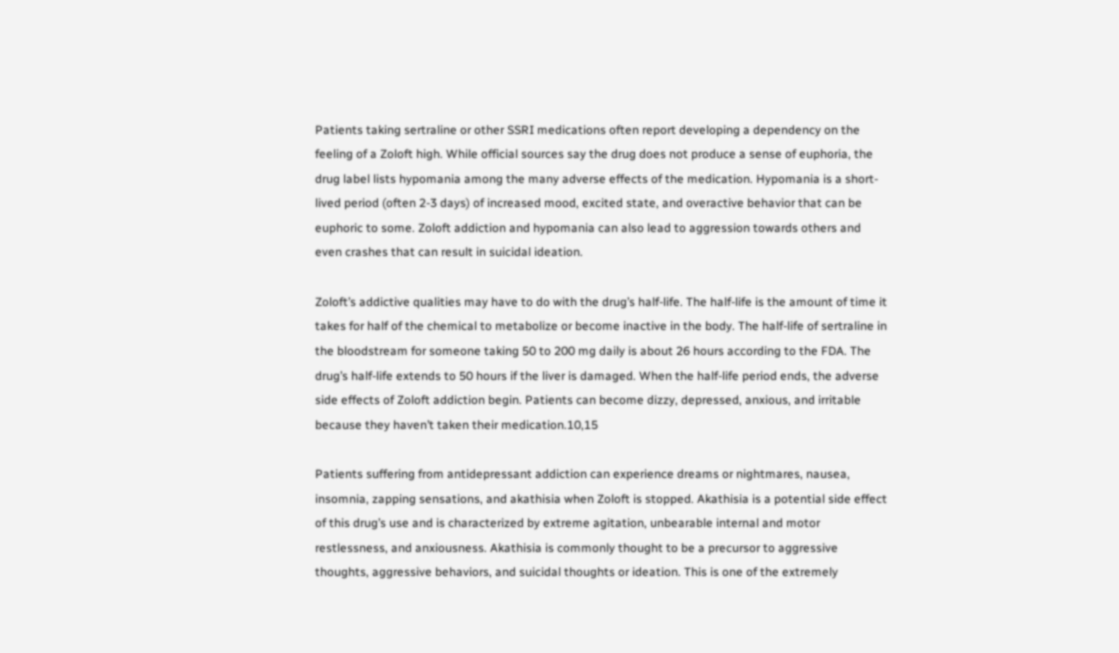Patients taking sertraline or other SSRI medications often report developing a dependency on the feeling of a Zoloft high. While official sources say the drug does not produce a sense of euphoria, the drug label lists hypomania among the many adverse effects of the medication. Hypomania is a short-lived period (often 2-3 days) of increased mood, excited state, and overactive behavior that can be euphoric to some. Zoloft addiction and hypomania can also lead to aggression towards others and even crashes that can result in suicidal ideation.

Zoloft’s addictive qualities may have to do with the drug’s half-life. The half-life is the amount of time it takes for half of the chemical to metabolize or become inactive in the body. The half-life of sertraline in the bloodstream for someone taking 50 to 200 mg daily is about 26 hours according to the FDA. The drug’s half-life extends to 50 hours if the liver is damaged. When the half-life period ends, the adverse side effects of Zoloft addiction begin. Patients can become dizzy, depressed, anxious, and irritable because they haven’t taken their medication.10,15

Patients suffering from antidepressant addiction can experience dreams or nightmares, nausea, insomnia, zapping sensations, and akathisia when Zoloft is stopped. Akathisia is a potential side effect of this drug’s use and is characterized by extreme agitation, unbearable internal and motor restlessness, and anxiousness. Akathisia is commonly thought to be a precursor to aggressive thoughts, aggressive behaviors, and suicidal thoughts or ideation. This is one of the extremely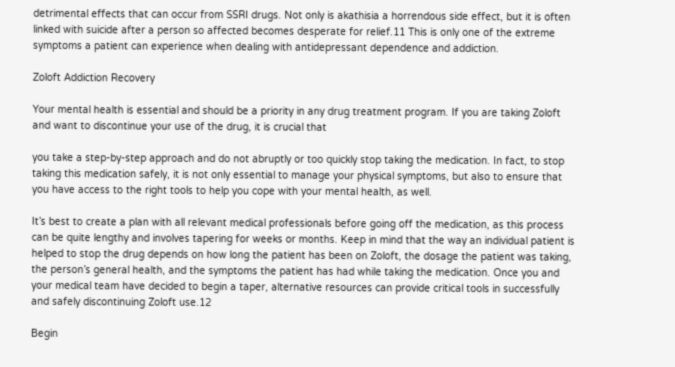detrimental effects that can occur from SSRI drugs. Not only is akathisia a horrendous side effect, but it is often linked with suicide after a person so affected becomes desperate for relief.11 This is only one of the extreme symptoms a patient can experience when dealing with antidepressant dependence and addiction.

Zoloft Addiction Recovery

Your mental health is essential and should be a priority in any drug treatment program. If you are taking Zoloft and want to discontinue your use of the drug, it is crucial that

you take a step-by-step approach and do not abruptly or too quickly stop taking the medication. In fact, to stop taking this medication safely, it is not only essential to manage your physical symptoms, but also to ensure that you have access to the right tools to help you cope with your mental health, as well.

It’s best to create a plan with all relevant medical professionals before going off the medication, as this process can be quite lengthy and involves tapering for weeks or months. Keep in mind that the way an individual patient is helped to stop the drug depends on how long the patient has been on Zoloft, the dosage the patient was taking, the person’s general health, and the symptoms the patient has had while taking the medication. Once you and your medical team have decided to begin a taper, alternative resources can provide critical tools in successfully and safely discontinuing Zoloft use.12

Begin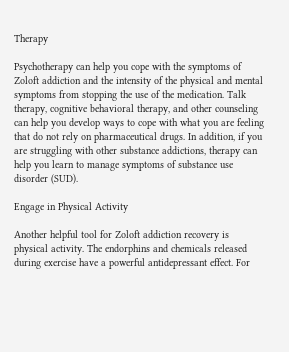Therapy

Psychotherapy can help you cope with the symptoms of Zoloft addiction and the intensity of the physical and mental symptoms from stopping the use of the medication. Talk therapy, cognitive behavioral therapy, and other counseling can help you develop ways to cope with what you are feeling that do not rely on pharmaceutical drugs. In addition, if you are struggling with other substance addictions, therapy can help you learn to manage symptoms of substance use disorder (SUD).

Engage in Physical Activity

Another helpful tool for Zoloft addiction recovery is physical activity. The endorphins and chemicals released during exercise have a powerful antidepressant effect. For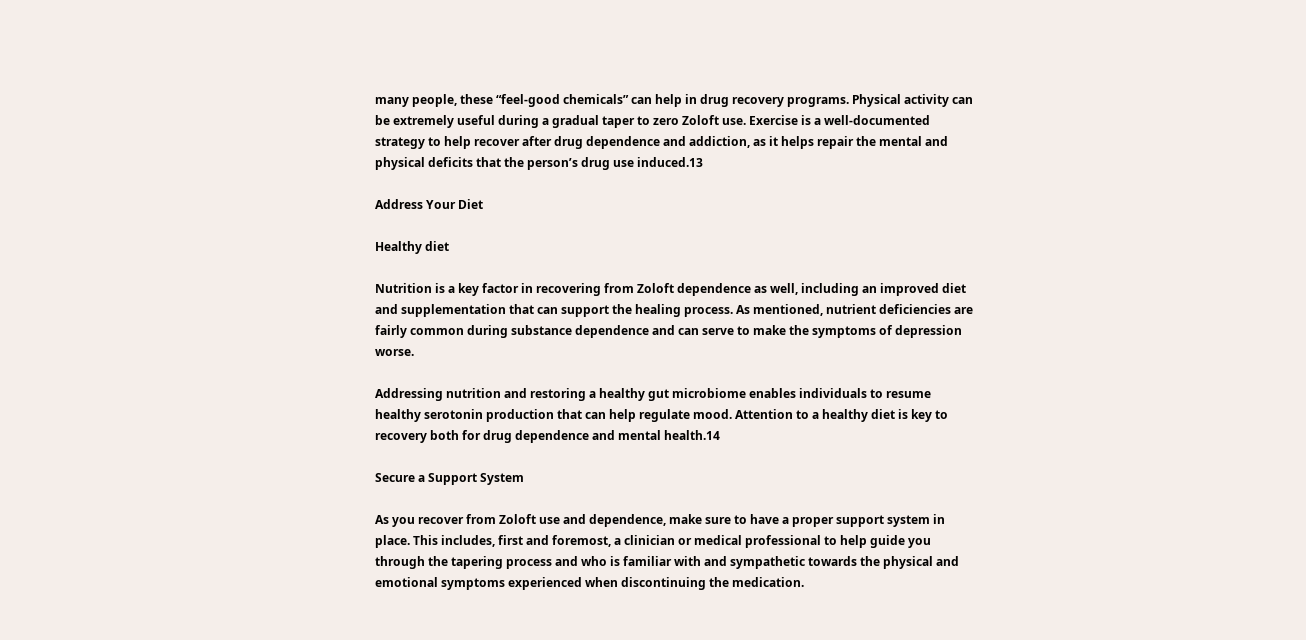many people, these “feel-good chemicals” can help in drug recovery programs. Physical activity can be extremely useful during a gradual taper to zero Zoloft use. Exercise is a well-documented strategy to help recover after drug dependence and addiction, as it helps repair the mental and physical deficits that the person’s drug use induced.13

Address Your Diet

Healthy diet

Nutrition is a key factor in recovering from Zoloft dependence as well, including an improved diet and supplementation that can support the healing process. As mentioned, nutrient deficiencies are fairly common during substance dependence and can serve to make the symptoms of depression worse.

Addressing nutrition and restoring a healthy gut microbiome enables individuals to resume healthy serotonin production that can help regulate mood. Attention to a healthy diet is key to recovery both for drug dependence and mental health.14

Secure a Support System

As you recover from Zoloft use and dependence, make sure to have a proper support system in place. This includes, first and foremost, a clinician or medical professional to help guide you through the tapering process and who is familiar with and sympathetic towards the physical and emotional symptoms experienced when discontinuing the medication.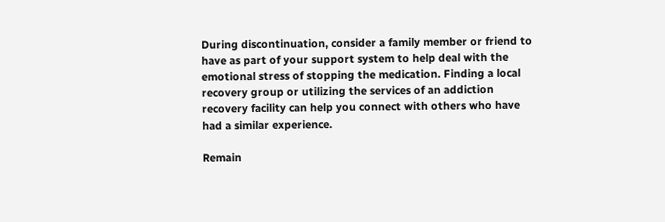During discontinuation, consider a family member or friend to have as part of your support system to help deal with the emotional stress of stopping the medication. Finding a local recovery group or utilizing the services of an addiction recovery facility can help you connect with others who have had a similar experience.

Remain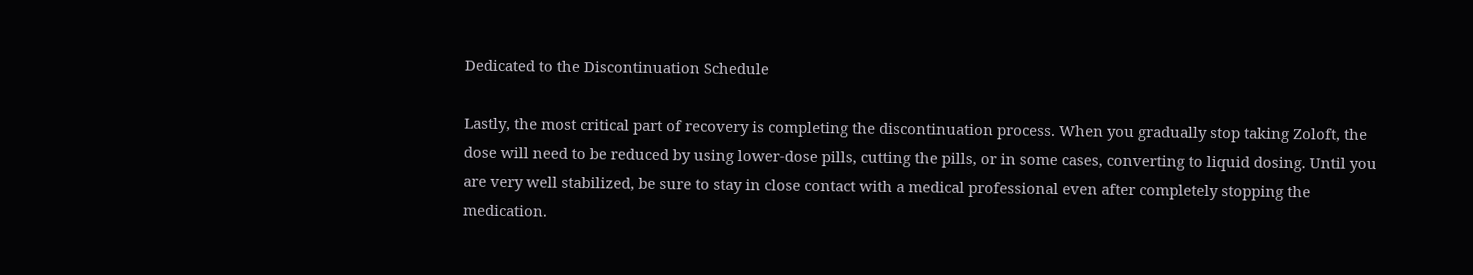Dedicated to the Discontinuation Schedule

Lastly, the most critical part of recovery is completing the discontinuation process. When you gradually stop taking Zoloft, the dose will need to be reduced by using lower-dose pills, cutting the pills, or in some cases, converting to liquid dosing. Until you are very well stabilized, be sure to stay in close contact with a medical professional even after completely stopping the medication.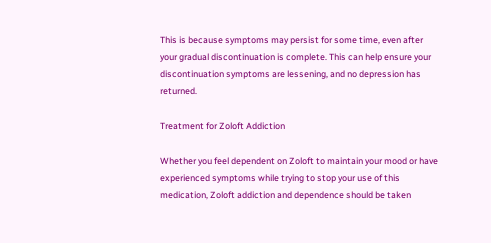This is because symptoms may persist for some time, even after your gradual discontinuation is complete. This can help ensure your discontinuation symptoms are lessening, and no depression has returned.

Treatment for Zoloft Addiction

Whether you feel dependent on Zoloft to maintain your mood or have experienced symptoms while trying to stop your use of this medication, Zoloft addiction and dependence should be taken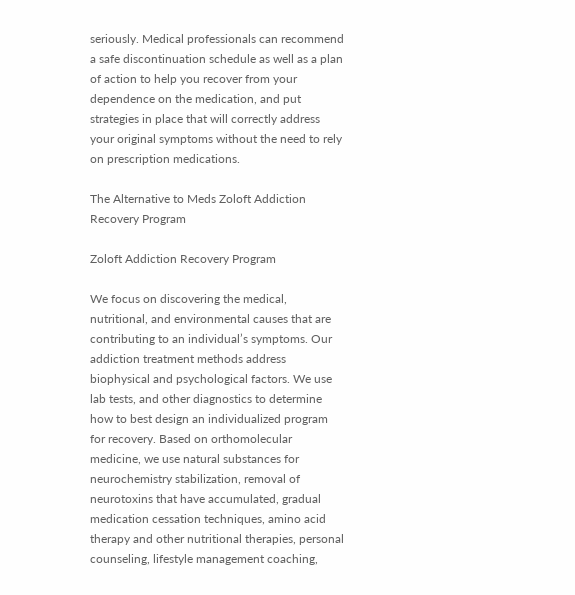seriously. Medical professionals can recommend a safe discontinuation schedule as well as a plan of action to help you recover from your dependence on the medication, and put strategies in place that will correctly address your original symptoms without the need to rely on prescription medications.

The Alternative to Meds Zoloft Addiction Recovery Program

Zoloft Addiction Recovery Program

We focus on discovering the medical, nutritional, and environmental causes that are contributing to an individual’s symptoms. Our addiction treatment methods address biophysical and psychological factors. We use lab tests, and other diagnostics to determine how to best design an individualized program for recovery. Based on orthomolecular medicine, we use natural substances for neurochemistry stabilization, removal of neurotoxins that have accumulated, gradual medication cessation techniques, amino acid therapy and other nutritional therapies, personal counseling, lifestyle management coaching,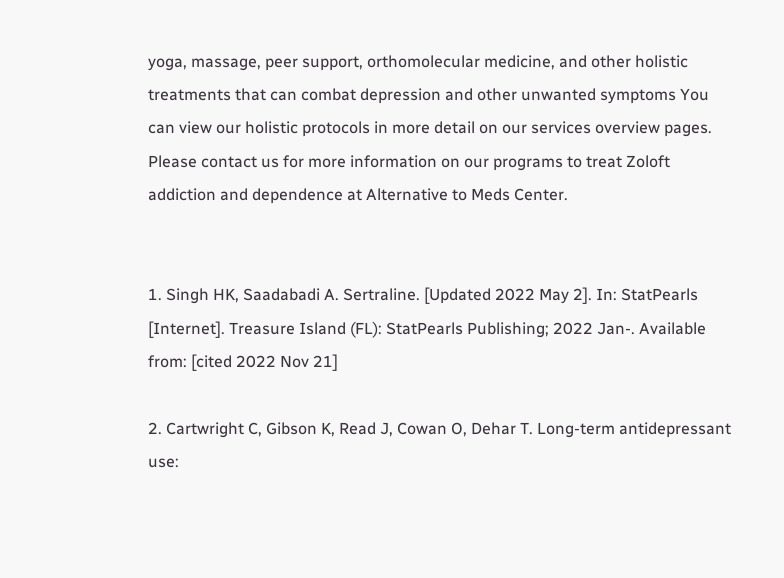yoga, massage, peer support, orthomolecular medicine, and other holistic treatments that can combat depression and other unwanted symptoms You can view our holistic protocols in more detail on our services overview pages. Please contact us for more information on our programs to treat Zoloft addiction and dependence at Alternative to Meds Center.


1. Singh HK, Saadabadi A. Sertraline. [Updated 2022 May 2]. In: StatPearls [Internet]. Treasure Island (FL): StatPearls Publishing; 2022 Jan-. Available from: [cited 2022 Nov 21]

2. Cartwright C, Gibson K, Read J, Cowan O, Dehar T. Long-term antidepressant use: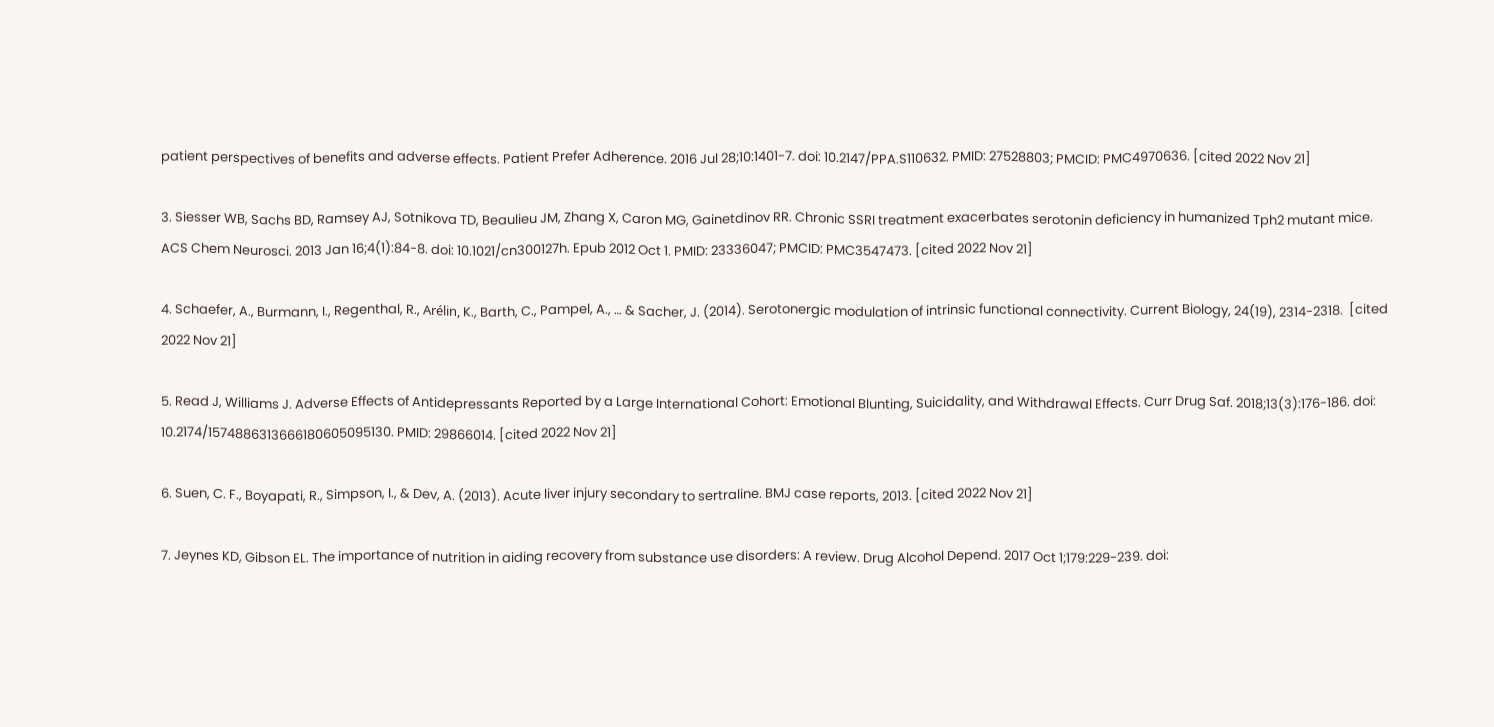patient perspectives of benefits and adverse effects. Patient Prefer Adherence. 2016 Jul 28;10:1401-7. doi: 10.2147/PPA.S110632. PMID: 27528803; PMCID: PMC4970636. [cited 2022 Nov 21]

3. Siesser WB, Sachs BD, Ramsey AJ, Sotnikova TD, Beaulieu JM, Zhang X, Caron MG, Gainetdinov RR. Chronic SSRI treatment exacerbates serotonin deficiency in humanized Tph2 mutant mice. ACS Chem Neurosci. 2013 Jan 16;4(1):84-8. doi: 10.1021/cn300127h. Epub 2012 Oct 1. PMID: 23336047; PMCID: PMC3547473. [cited 2022 Nov 21]

4. Schaefer, A., Burmann, I., Regenthal, R., Arélin, K., Barth, C., Pampel, A., … & Sacher, J. (2014). Serotonergic modulation of intrinsic functional connectivity. Current Biology, 24(19), 2314-2318.  [cited 2022 Nov 21]

5. Read J, Williams J. Adverse Effects of Antidepressants Reported by a Large International Cohort: Emotional Blunting, Suicidality, and Withdrawal Effects. Curr Drug Saf. 2018;13(3):176-186. doi: 10.2174/1574886313666180605095130. PMID: 29866014. [cited 2022 Nov 21]

6. Suen, C. F., Boyapati, R., Simpson, I., & Dev, A. (2013). Acute liver injury secondary to sertraline. BMJ case reports, 2013. [cited 2022 Nov 21]

7. Jeynes KD, Gibson EL. The importance of nutrition in aiding recovery from substance use disorders: A review. Drug Alcohol Depend. 2017 Oct 1;179:229-239. doi: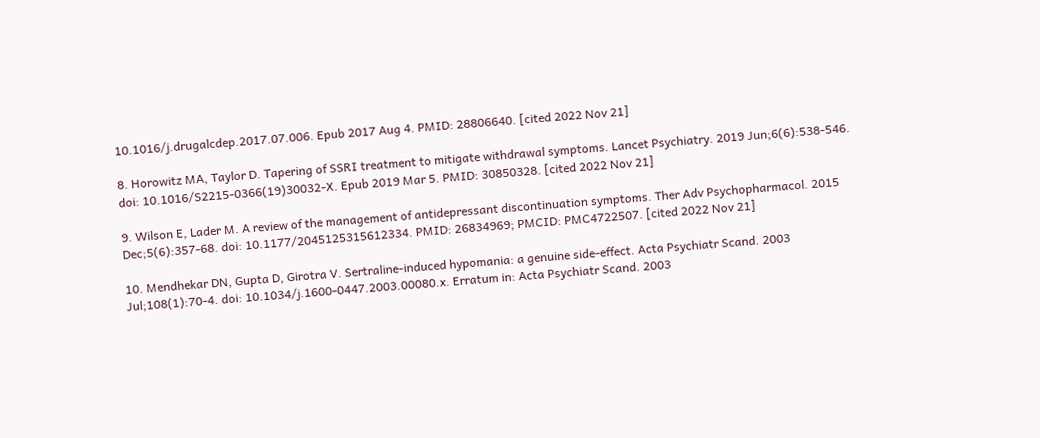10.1016/j.drugalcdep.2017.07.006. Epub 2017 Aug 4. PMID: 28806640. [cited 2022 Nov 21]

8. Horowitz MA, Taylor D. Tapering of SSRI treatment to mitigate withdrawal symptoms. Lancet Psychiatry. 2019 Jun;6(6):538-546. doi: 10.1016/S2215-0366(19)30032-X. Epub 2019 Mar 5. PMID: 30850328. [cited 2022 Nov 21]

9. Wilson E, Lader M. A review of the management of antidepressant discontinuation symptoms. Ther Adv Psychopharmacol. 2015 Dec;5(6):357-68. doi: 10.1177/2045125315612334. PMID: 26834969; PMCID: PMC4722507. [cited 2022 Nov 21]

10. Mendhekar DN, Gupta D, Girotra V. Sertraline-induced hypomania: a genuine side-effect. Acta Psychiatr Scand. 2003 Jul;108(1):70-4. doi: 10.1034/j.1600-0447.2003.00080.x. Erratum in: Acta Psychiatr Scand. 2003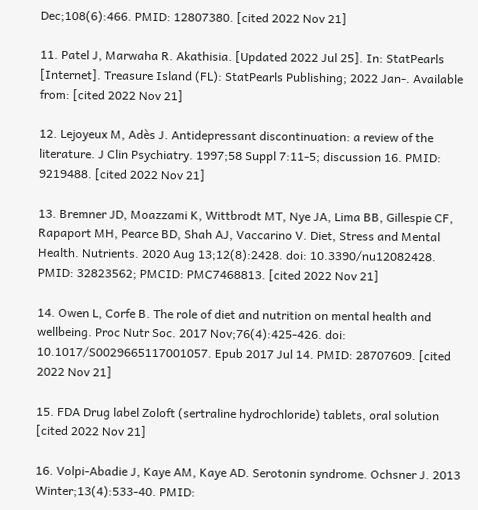Dec;108(6):466. PMID: 12807380. [cited 2022 Nov 21]

11. Patel J, Marwaha R. Akathisia. [Updated 2022 Jul 25]. In: StatPearls [Internet]. Treasure Island (FL): StatPearls Publishing; 2022 Jan-. Available from: [cited 2022 Nov 21]

12. Lejoyeux M, Adès J. Antidepressant discontinuation: a review of the literature. J Clin Psychiatry. 1997;58 Suppl 7:11-5; discussion 16. PMID: 9219488. [cited 2022 Nov 21]

13. Bremner JD, Moazzami K, Wittbrodt MT, Nye JA, Lima BB, Gillespie CF, Rapaport MH, Pearce BD, Shah AJ, Vaccarino V. Diet, Stress and Mental Health. Nutrients. 2020 Aug 13;12(8):2428. doi: 10.3390/nu12082428. PMID: 32823562; PMCID: PMC7468813. [cited 2022 Nov 21]

14. Owen L, Corfe B. The role of diet and nutrition on mental health and wellbeing. Proc Nutr Soc. 2017 Nov;76(4):425-426. doi: 10.1017/S0029665117001057. Epub 2017 Jul 14. PMID: 28707609. [cited 2022 Nov 21]

15. FDA Drug label Zoloft (sertraline hydrochloride) tablets, oral solution [cited 2022 Nov 21]

16. Volpi-Abadie J, Kaye AM, Kaye AD. Serotonin syndrome. Ochsner J. 2013 Winter;13(4):533-40. PMID: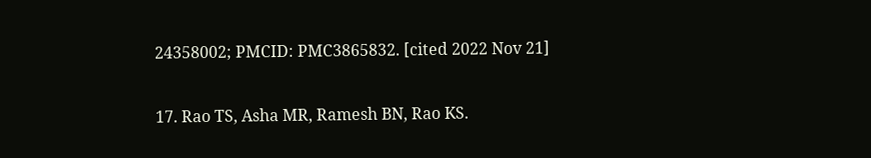24358002; PMCID: PMC3865832. [cited 2022 Nov 21]

17. Rao TS, Asha MR, Ramesh BN, Rao KS.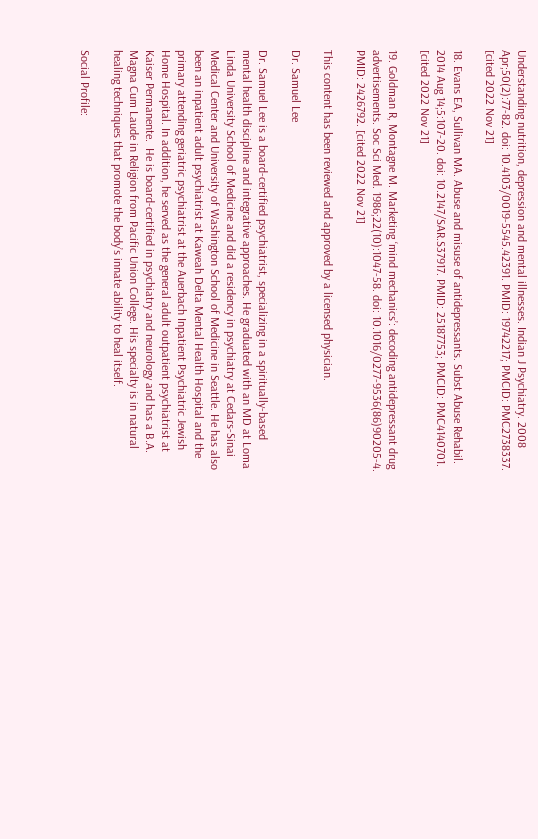Understanding nutrition, depression and mental illnesses. Indian J Psychiatry. 2008 Apr;50(2):77-82. doi: 10.4103/0019-5545.42391. PMID: 19742217; PMCID: PMC2738337. [cited 2022 Nov 21]

18. Evans EA, Sullivan MA. Abuse and misuse of antidepressants. Subst Abuse Rehabil. 2014 Aug 14;5:107-20. doi: 10.2147/SAR.S37917. PMID: 25187753; PMCID: PMC4140701. [cited 2022 Nov 21]

19. Goldman R, Montagne M. Marketing ‘mind mechanics’: decoding antidepressant drug advertisements. Soc Sci Med. 1986;22(10):1047-58. doi: 10.1016/0277-9536(86)90205-4. PMID: 2426792. [cited 2022 Nov 21]

This content has been reviewed and approved by a licensed physician.

Dr. Samuel Lee

Dr. Samuel Lee is a board-certified psychiatrist, specializing in a spiritually-based mental health discipline and integrative approaches. He graduated with an MD at Loma Linda University School of Medicine and did a residency in psychiatry at Cedars-Sinai Medical Center and University of Washington School of Medicine in Seattle. He has also been an inpatient adult psychiatrist at Kaweah Delta Mental Health Hospital and the primary attending geriatric psychiatrist at the Auerbach Inpatient Psychiatric Jewish Home Hospital. In addition, he served as the general adult outpatient psychiatrist at Kaiser Permanente.  He is board-certified in psychiatry and neurology and has a B.A. Magna Cum Laude in Religion from Pacific Union College. His specialty is in natural healing techniques that promote the body’s innate ability to heal itself.

Social Profile: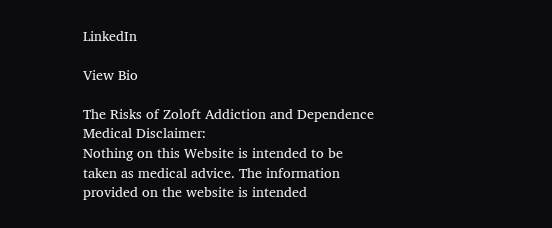LinkedIn

View Bio

The Risks of Zoloft Addiction and Dependence
Medical Disclaimer:
Nothing on this Website is intended to be taken as medical advice. The information provided on the website is intended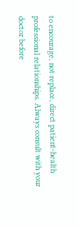to encourage, not replace, direct patient-health professional relationships. Always consult with your doctor before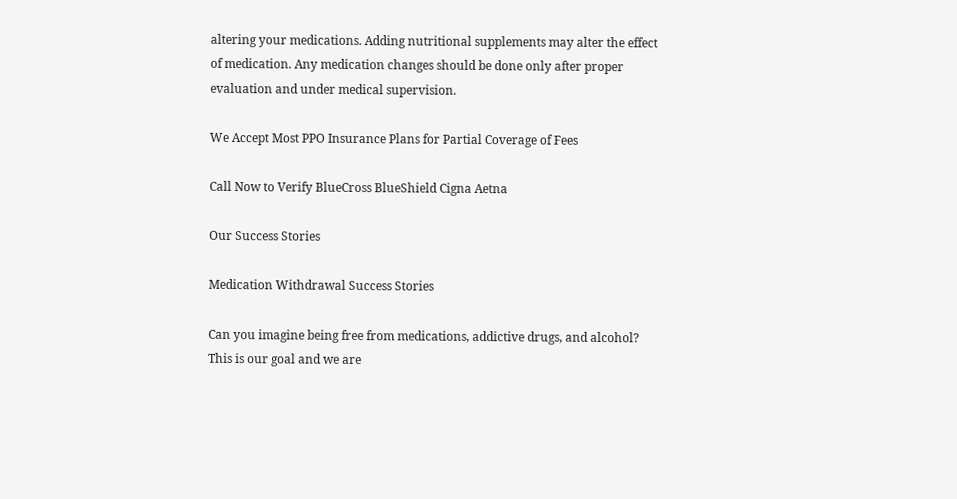altering your medications. Adding nutritional supplements may alter the effect of medication. Any medication changes should be done only after proper evaluation and under medical supervision.

We Accept Most PPO Insurance Plans for Partial Coverage of Fees

Call Now to Verify BlueCross BlueShield Cigna Aetna

Our Success Stories

Medication Withdrawal Success Stories

Can you imagine being free from medications, addictive drugs, and alcohol? This is our goal and we are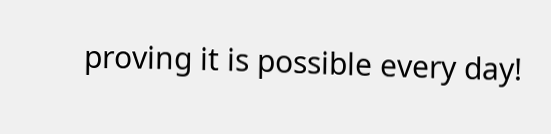proving it is possible every day!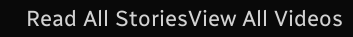Read All StoriesView All Videos